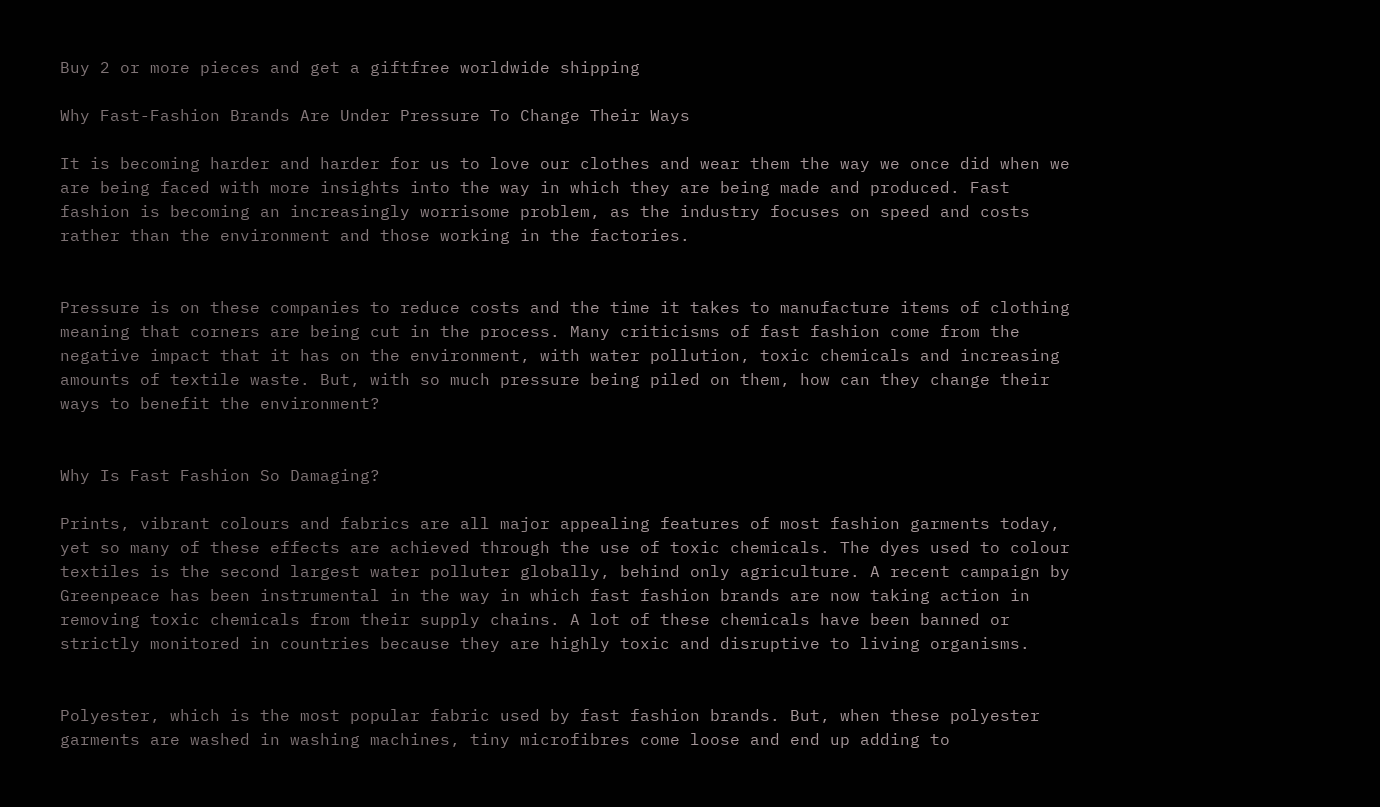Buy 2 or more pieces and get a giftfree worldwide shipping

Why Fast-Fashion Brands Are Under Pressure To Change Their Ways

It is becoming harder and harder for us to love our clothes and wear them the way we once did when we are being faced with more insights into the way in which they are being made and produced. Fast fashion is becoming an increasingly worrisome problem, as the industry focuses on speed and costs rather than the environment and those working in the factories.


Pressure is on these companies to reduce costs and the time it takes to manufacture items of clothing meaning that corners are being cut in the process. Many criticisms of fast fashion come from the negative impact that it has on the environment, with water pollution, toxic chemicals and increasing amounts of textile waste. But, with so much pressure being piled on them, how can they change their ways to benefit the environment?


Why Is Fast Fashion So Damaging?

Prints, vibrant colours and fabrics are all major appealing features of most fashion garments today, yet so many of these effects are achieved through the use of toxic chemicals. The dyes used to colour textiles is the second largest water polluter globally, behind only agriculture. A recent campaign by Greenpeace has been instrumental in the way in which fast fashion brands are now taking action in removing toxic chemicals from their supply chains. A lot of these chemicals have been banned or strictly monitored in countries because they are highly toxic and disruptive to living organisms.


Polyester, which is the most popular fabric used by fast fashion brands. But, when these polyester garments are washed in washing machines, tiny microfibres come loose and end up adding to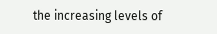the increasing levels of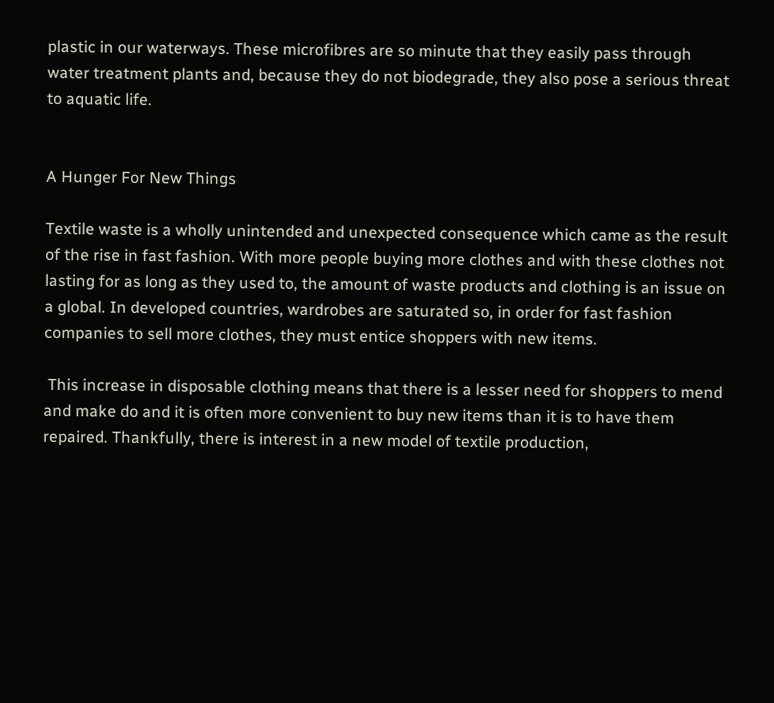plastic in our waterways. These microfibres are so minute that they easily pass through water treatment plants and, because they do not biodegrade, they also pose a serious threat to aquatic life.


A Hunger For New Things

Textile waste is a wholly unintended and unexpected consequence which came as the result of the rise in fast fashion. With more people buying more clothes and with these clothes not lasting for as long as they used to, the amount of waste products and clothing is an issue on a global. In developed countries, wardrobes are saturated so, in order for fast fashion companies to sell more clothes, they must entice shoppers with new items.

 This increase in disposable clothing means that there is a lesser need for shoppers to mend and make do and it is often more convenient to buy new items than it is to have them repaired. Thankfully, there is interest in a new model of textile production,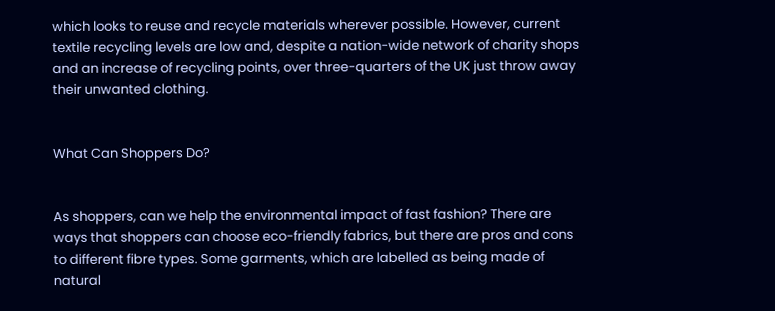which looks to reuse and recycle materials wherever possible. However, current textile recycling levels are low and, despite a nation-wide network of charity shops and an increase of recycling points, over three-quarters of the UK just throw away their unwanted clothing.


What Can Shoppers Do?


As shoppers, can we help the environmental impact of fast fashion? There are ways that shoppers can choose eco-friendly fabrics, but there are pros and cons to different fibre types. Some garments, which are labelled as being made of natural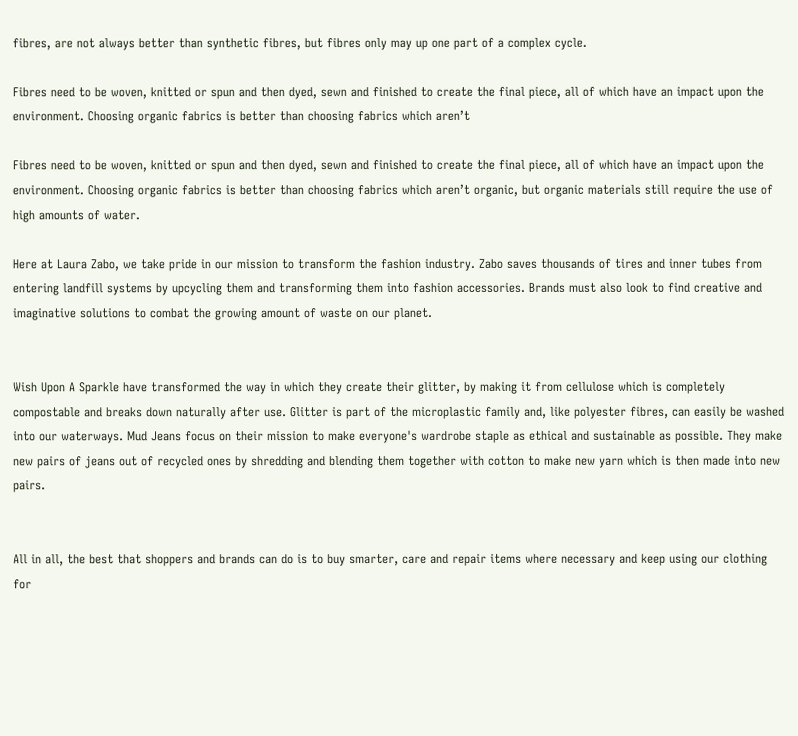fibres, are not always better than synthetic fibres, but fibres only may up one part of a complex cycle.

Fibres need to be woven, knitted or spun and then dyed, sewn and finished to create the final piece, all of which have an impact upon the environment. Choosing organic fabrics is better than choosing fabrics which aren’t

Fibres need to be woven, knitted or spun and then dyed, sewn and finished to create the final piece, all of which have an impact upon the environment. Choosing organic fabrics is better than choosing fabrics which aren’t organic, but organic materials still require the use of high amounts of water.

Here at Laura Zabo, we take pride in our mission to transform the fashion industry. Zabo saves thousands of tires and inner tubes from entering landfill systems by upcycling them and transforming them into fashion accessories. Brands must also look to find creative and imaginative solutions to combat the growing amount of waste on our planet.


Wish Upon A Sparkle have transformed the way in which they create their glitter, by making it from cellulose which is completely compostable and breaks down naturally after use. Glitter is part of the microplastic family and, like polyester fibres, can easily be washed into our waterways. Mud Jeans focus on their mission to make everyone's wardrobe staple as ethical and sustainable as possible. They make new pairs of jeans out of recycled ones by shredding and blending them together with cotton to make new yarn which is then made into new pairs.


All in all, the best that shoppers and brands can do is to buy smarter, care and repair items where necessary and keep using our clothing for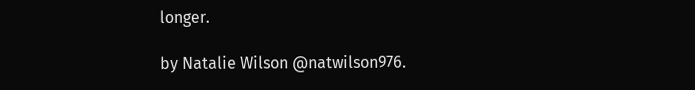longer.

by Natalie Wilson @natwilson976.